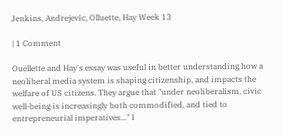Jenkins, Andrejevic, Olluette, Hay Week 13

| 1 Comment

Ouellette and Hay's essay was useful in better understanding how a neoliberal media system is shaping citizenship, and impacts the welfare of US citizens. They argue that "under neoliberalism, civic well-being is increasingly both commodified, and tied to entrepreneurial imperatives..." I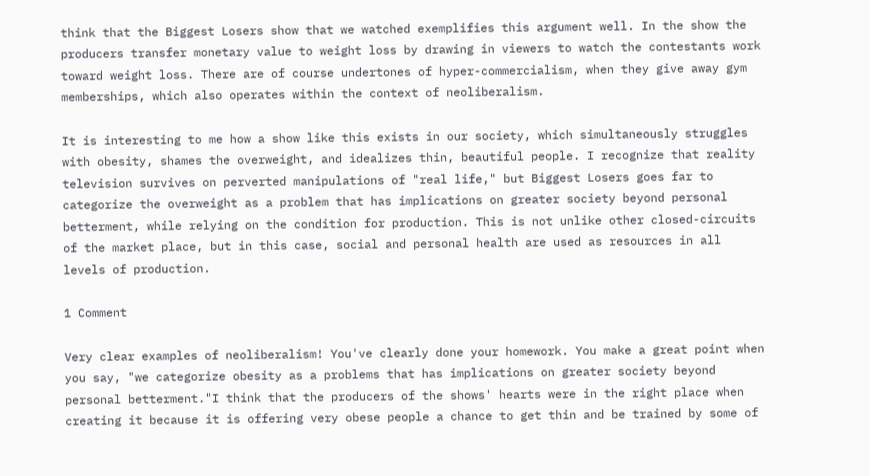think that the Biggest Losers show that we watched exemplifies this argument well. In the show the producers transfer monetary value to weight loss by drawing in viewers to watch the contestants work toward weight loss. There are of course undertones of hyper-commercialism, when they give away gym memberships, which also operates within the context of neoliberalism.

It is interesting to me how a show like this exists in our society, which simultaneously struggles with obesity, shames the overweight, and idealizes thin, beautiful people. I recognize that reality television survives on perverted manipulations of "real life," but Biggest Losers goes far to categorize the overweight as a problem that has implications on greater society beyond personal betterment, while relying on the condition for production. This is not unlike other closed-circuits of the market place, but in this case, social and personal health are used as resources in all levels of production.

1 Comment

Very clear examples of neoliberalism! You've clearly done your homework. You make a great point when you say, "we categorize obesity as a problems that has implications on greater society beyond personal betterment."I think that the producers of the shows' hearts were in the right place when creating it because it is offering very obese people a chance to get thin and be trained by some of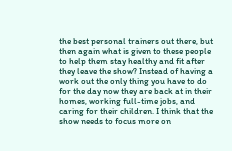the best personal trainers out there, but then again what is given to these people to help them stay healthy and fit after they leave the show? Instead of having a work out the only thing you have to do for the day now they are back at in their homes, working full-time jobs, and caring for their children. I think that the show needs to focus more on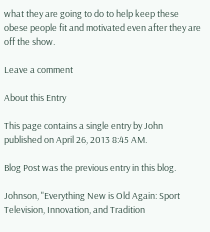what they are going to do to help keep these obese people fit and motivated even after they are off the show.

Leave a comment

About this Entry

This page contains a single entry by John published on April 26, 2013 8:45 AM.

Blog Post was the previous entry in this blog.

Johnson, "Everything New is Old Again: Sport Television, Innovation, and Tradition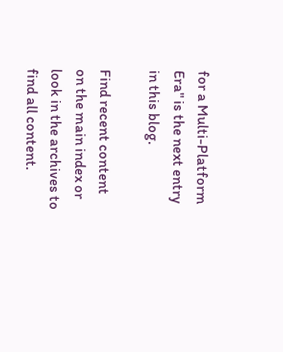for a Multi-Platform Era" is the next entry in this blog.

Find recent content on the main index or look in the archives to find all content.